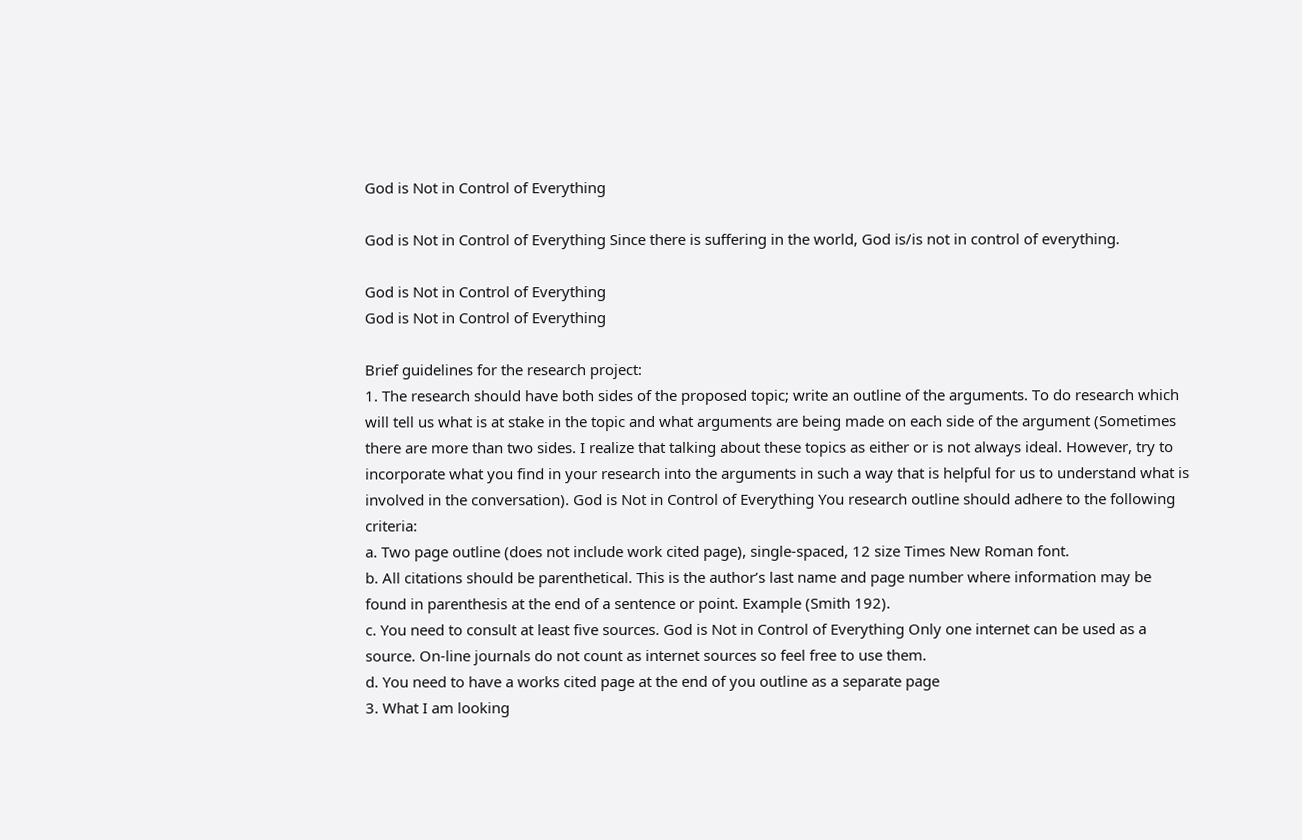God is Not in Control of Everything

God is Not in Control of Everything Since there is suffering in the world, God is/is not in control of everything.

God is Not in Control of Everything
God is Not in Control of Everything

Brief guidelines for the research project:
1. The research should have both sides of the proposed topic; write an outline of the arguments. To do research which will tell us what is at stake in the topic and what arguments are being made on each side of the argument (Sometimes there are more than two sides. I realize that talking about these topics as either or is not always ideal. However, try to incorporate what you find in your research into the arguments in such a way that is helpful for us to understand what is involved in the conversation). God is Not in Control of Everything You research outline should adhere to the following criteria:
a. Two page outline (does not include work cited page), single-spaced, 12 size Times New Roman font.
b. All citations should be parenthetical. This is the author’s last name and page number where information may be found in parenthesis at the end of a sentence or point. Example (Smith 192).
c. You need to consult at least five sources. God is Not in Control of Everything Only one internet can be used as a source. On-line journals do not count as internet sources so feel free to use them.
d. You need to have a works cited page at the end of you outline as a separate page
3. What I am looking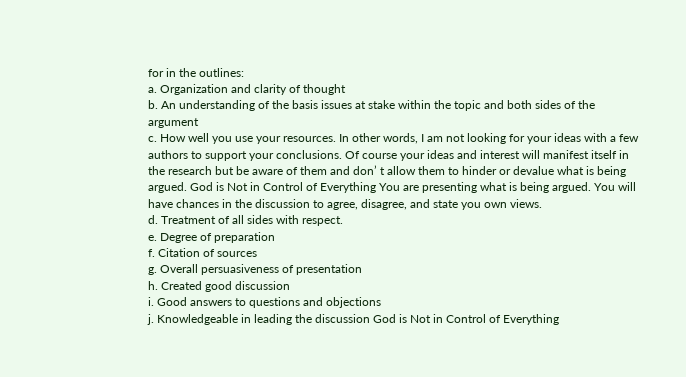for in the outlines:
a. Organization and clarity of thought
b. An understanding of the basis issues at stake within the topic and both sides of the argument
c. How well you use your resources. In other words, I am not looking for your ideas with a few authors to support your conclusions. Of course your ideas and interest will manifest itself in the research but be aware of them and don’ t allow them to hinder or devalue what is being argued. God is Not in Control of Everything You are presenting what is being argued. You will have chances in the discussion to agree, disagree, and state you own views.
d. Treatment of all sides with respect.
e. Degree of preparation
f. Citation of sources
g. Overall persuasiveness of presentation
h. Created good discussion
i. Good answers to questions and objections
j. Knowledgeable in leading the discussion God is Not in Control of Everything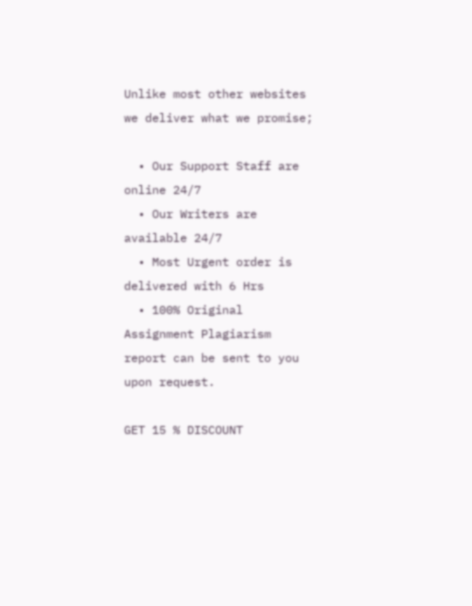Unlike most other websites we deliver what we promise;

  • Our Support Staff are online 24/7
  • Our Writers are available 24/7
  • Most Urgent order is delivered with 6 Hrs
  • 100% Original Assignment Plagiarism report can be sent to you upon request.

GET 15 % DISCOUNT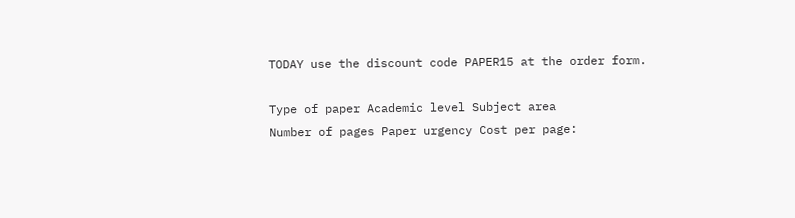TODAY use the discount code PAPER15 at the order form.

Type of paper Academic level Subject area
Number of pages Paper urgency Cost per page: